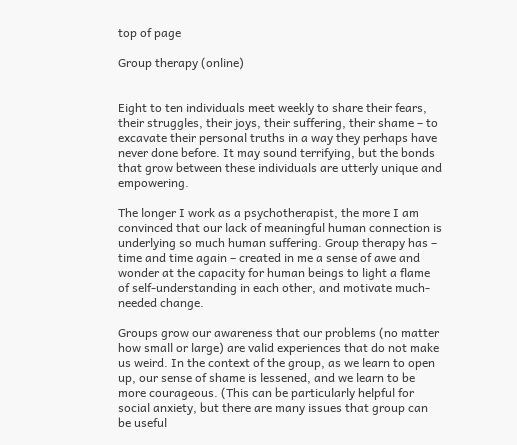top of page

Group therapy (online)


Eight to ten individuals meet weekly to share their fears, their struggles, their joys, their suffering, their shame – to excavate their personal truths in a way they perhaps have never done before. It may sound terrifying, but the bonds that grow between these individuals are utterly unique and empowering.

The longer I work as a psychotherapist, the more I am convinced that our lack of meaningful human connection is underlying so much human suffering. Group therapy has – time and time again – created in me a sense of awe and wonder at the capacity for human beings to light a flame of self-understanding in each other, and motivate much-needed change.

Groups grow our awareness that our problems (no matter how small or large) are valid experiences that do not make us weird. In the context of the group, as we learn to open up, our sense of shame is lessened, and we learn to be more courageous. (This can be particularly helpful for social anxiety, but there are many issues that group can be useful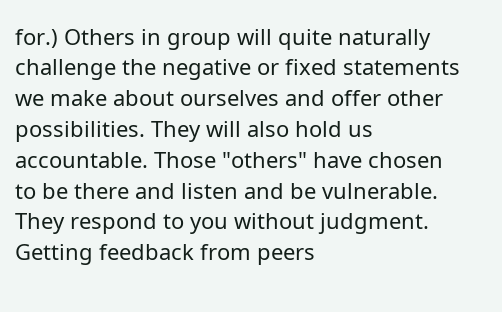for.) Others in group will quite naturally challenge the negative or fixed statements we make about ourselves and offer other possibilities. They will also hold us accountable. Those "others" have chosen to be there and listen and be vulnerable. They respond to you without judgment. Getting feedback from peers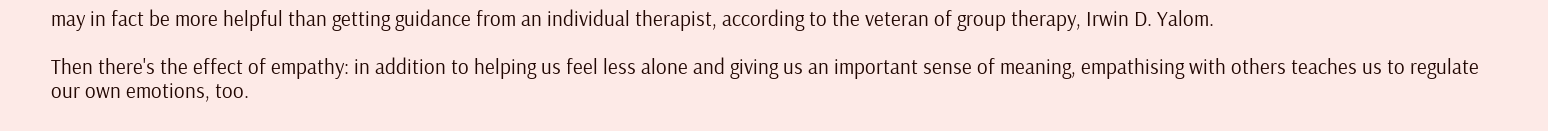may in fact be more helpful than getting guidance from an individual therapist, according to the veteran of group therapy, Irwin D. Yalom.

Then there's the effect of empathy: in addition to helping us feel less alone and giving us an important sense of meaning, empathising with others teaches us to regulate our own emotions, too.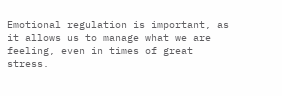Emotional regulation is important, as it allows us to manage what we are feeling, even in times of great stress.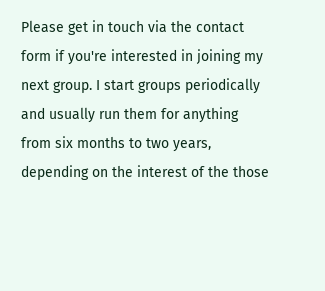Please get in touch via the contact form if you're interested in joining my next group. I start groups periodically and usually run them for anything from six months to two years, depending on the interest of the those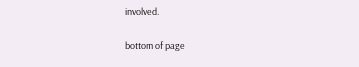involved.

bottom of page